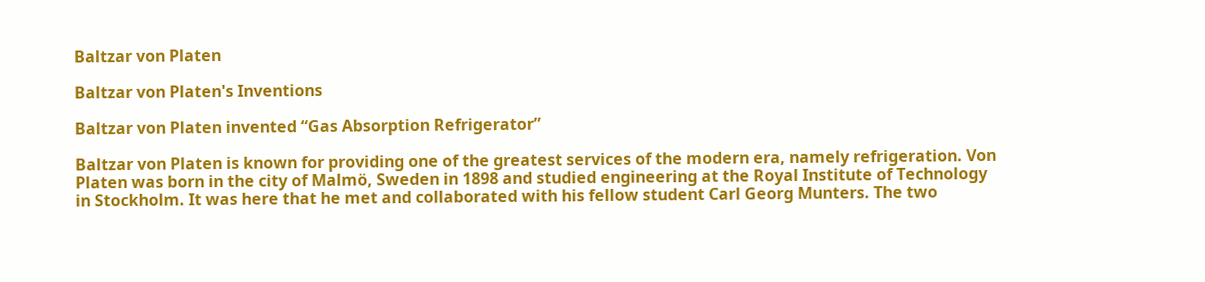Baltzar von Platen

Baltzar von Platen's Inventions

Baltzar von Platen invented “Gas Absorption Refrigerator”

Baltzar von Platen is known for providing one of the greatest services of the modern era, namely refrigeration. Von Platen was born in the city of Malmö, Sweden in 1898 and studied engineering at the Royal Institute of Technology in Stockholm. It was here that he met and collaborated with his fellow student Carl Georg Munters. The two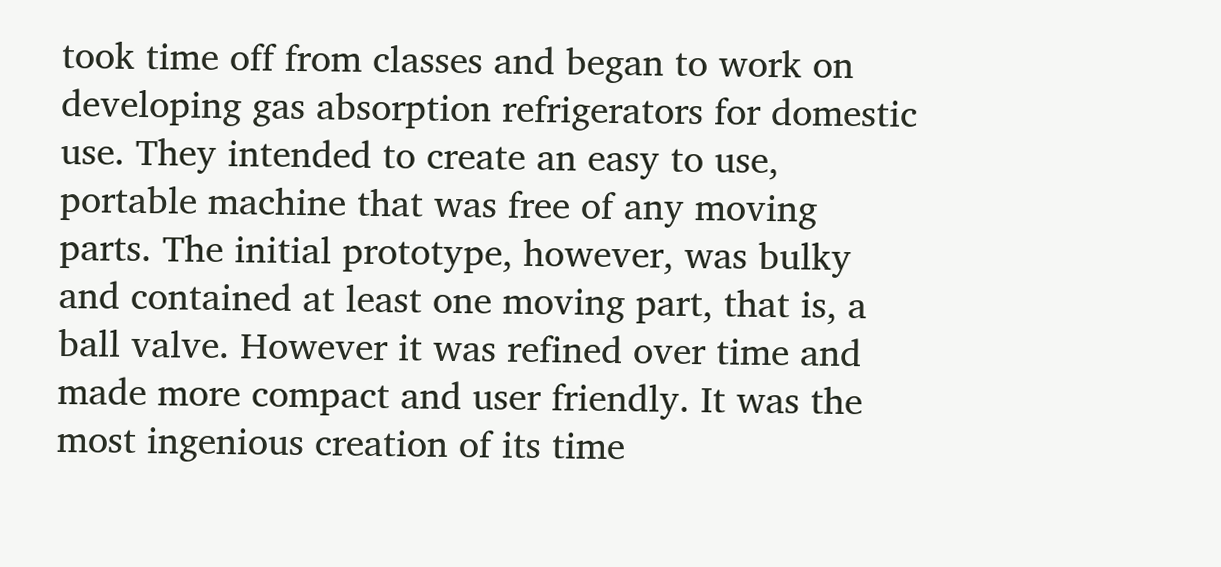took time off from classes and began to work on developing gas absorption refrigerators for domestic use. They intended to create an easy to use, portable machine that was free of any moving parts. The initial prototype, however, was bulky and contained at least one moving part, that is, a ball valve. However it was refined over time and made more compact and user friendly. It was the most ingenious creation of its time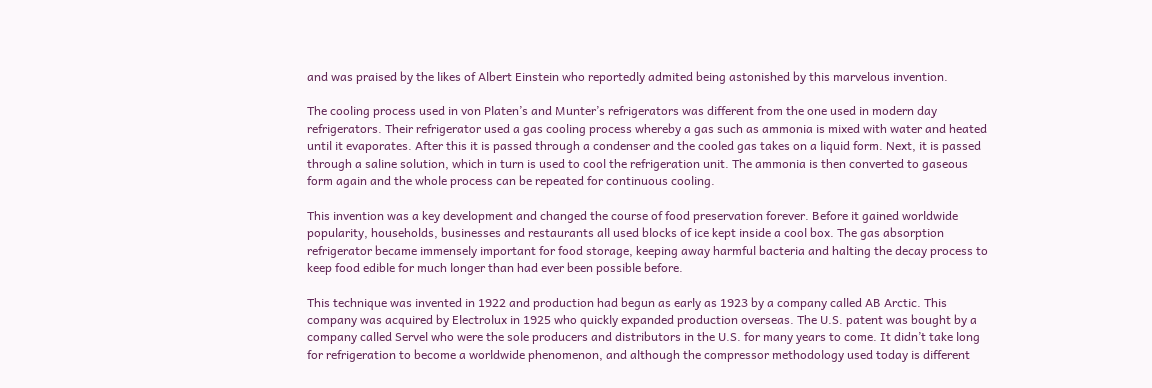and was praised by the likes of Albert Einstein who reportedly admited being astonished by this marvelous invention.

The cooling process used in von Platen’s and Munter’s refrigerators was different from the one used in modern day refrigerators. Their refrigerator used a gas cooling process whereby a gas such as ammonia is mixed with water and heated until it evaporates. After this it is passed through a condenser and the cooled gas takes on a liquid form. Next, it is passed through a saline solution, which in turn is used to cool the refrigeration unit. The ammonia is then converted to gaseous form again and the whole process can be repeated for continuous cooling.

This invention was a key development and changed the course of food preservation forever. Before it gained worldwide popularity, households, businesses and restaurants all used blocks of ice kept inside a cool box. The gas absorption refrigerator became immensely important for food storage, keeping away harmful bacteria and halting the decay process to keep food edible for much longer than had ever been possible before.

This technique was invented in 1922 and production had begun as early as 1923 by a company called AB Arctic. This company was acquired by Electrolux in 1925 who quickly expanded production overseas. The U.S. patent was bought by a company called Servel who were the sole producers and distributors in the U.S. for many years to come. It didn’t take long for refrigeration to become a worldwide phenomenon, and although the compressor methodology used today is different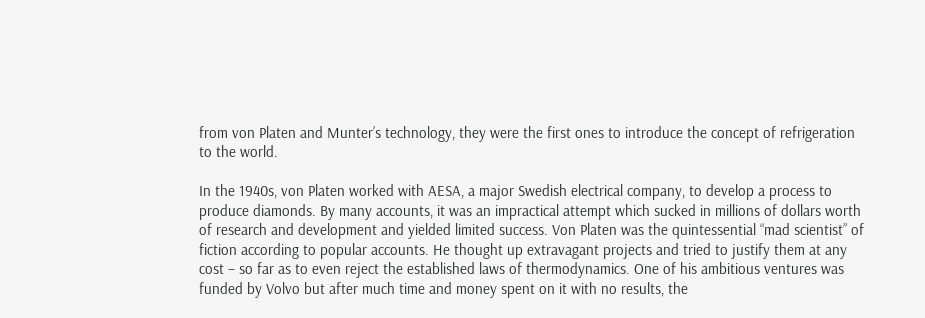from von Platen and Munter’s technology, they were the first ones to introduce the concept of refrigeration to the world.

In the 1940s, von Platen worked with AESA, a major Swedish electrical company, to develop a process to produce diamonds. By many accounts, it was an impractical attempt which sucked in millions of dollars worth of research and development and yielded limited success. Von Platen was the quintessential “mad scientist” of fiction according to popular accounts. He thought up extravagant projects and tried to justify them at any cost – so far as to even reject the established laws of thermodynamics. One of his ambitious ventures was funded by Volvo but after much time and money spent on it with no results, the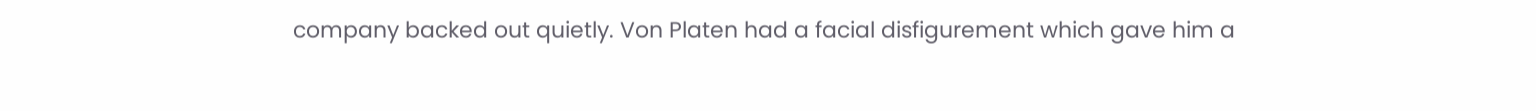company backed out quietly. Von Platen had a facial disfigurement which gave him a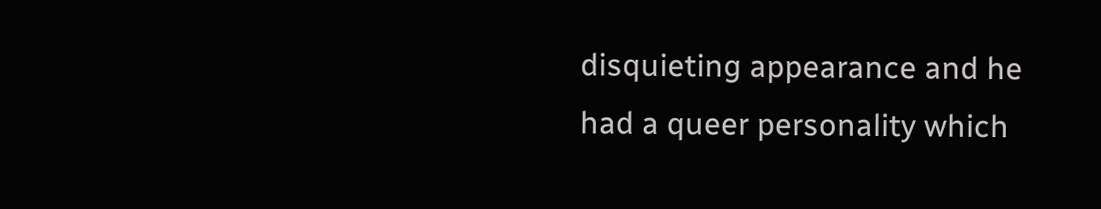disquieting appearance and he had a queer personality which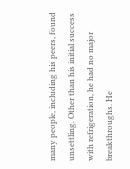many people, including his peers, found unsettling. Other than his initial success with refrigeration, he had no major breakthroughs. He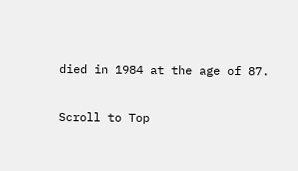died in 1984 at the age of 87.

Scroll to Top